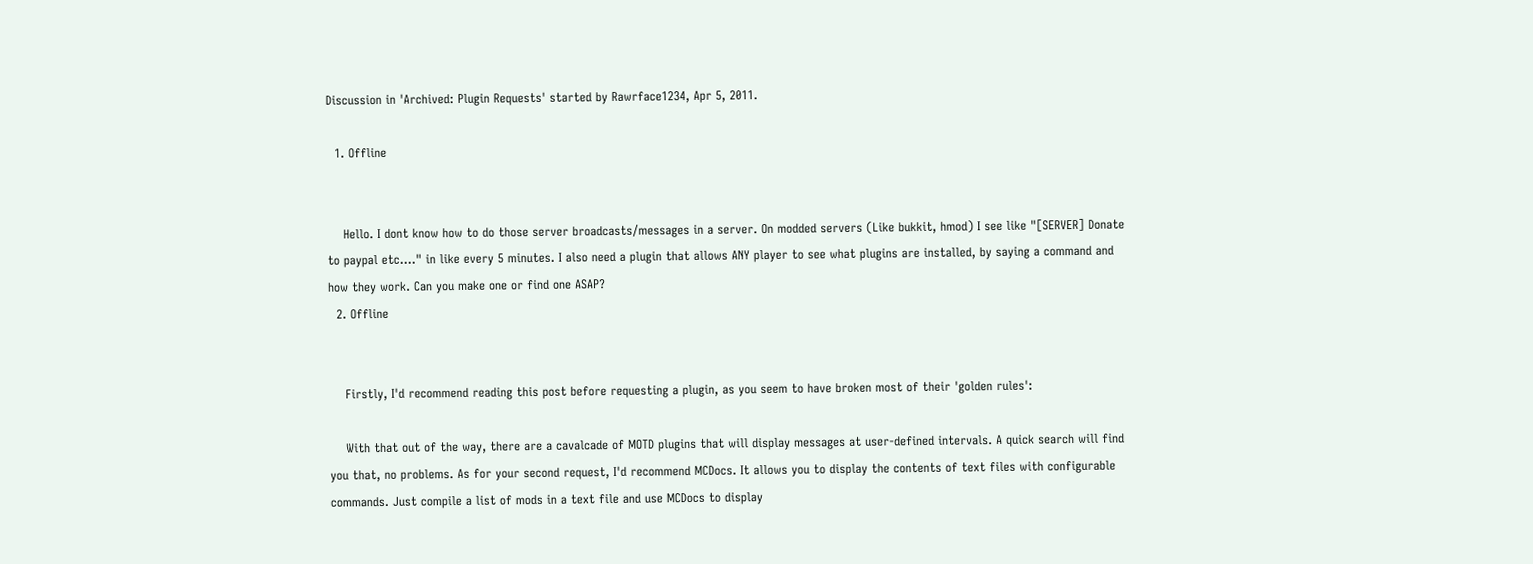Discussion in 'Archived: Plugin Requests' started by Rawrface1234, Apr 5, 2011.

  1. Offline


    Hello. I dont know how to do those server broadcasts/messages in a server. On modded servers (Like bukkit, hmod) I see like "[SERVER] Donate to paypal etc...." in like every 5 minutes. I also need a plugin that allows ANY player to see what plugins are installed, by saying a command and how they work. Can you make one or find one ASAP?
  2. Offline


    Firstly, I'd recommend reading this post before requesting a plugin, as you seem to have broken most of their 'golden rules':

    With that out of the way, there are a cavalcade of MOTD plugins that will display messages at user-defined intervals. A quick search will find you that, no problems. As for your second request, I'd recommend MCDocs. It allows you to display the contents of text files with configurable commands. Just compile a list of mods in a text file and use MCDocs to display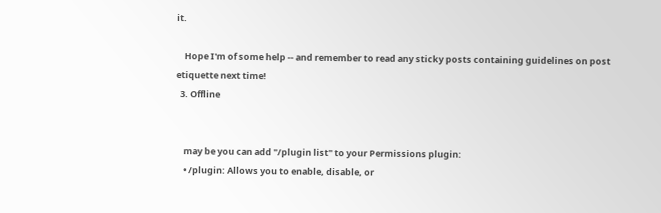it.

    Hope I'm of some help -- and remember to read any sticky posts containing guidelines on post etiquette next time!
  3. Offline


    may be you can add "/plugin list" to your Permissions plugin:
    • /plugin: Allows you to enable, disable, or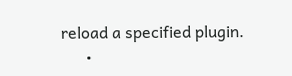reload a specified plugin.
      •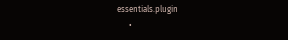essentials.plugin
      •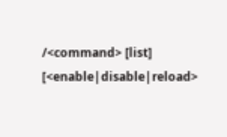/<command> [list] [<enable|disable|reload>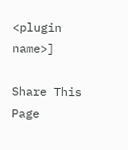<plugin name>]

Share This Page